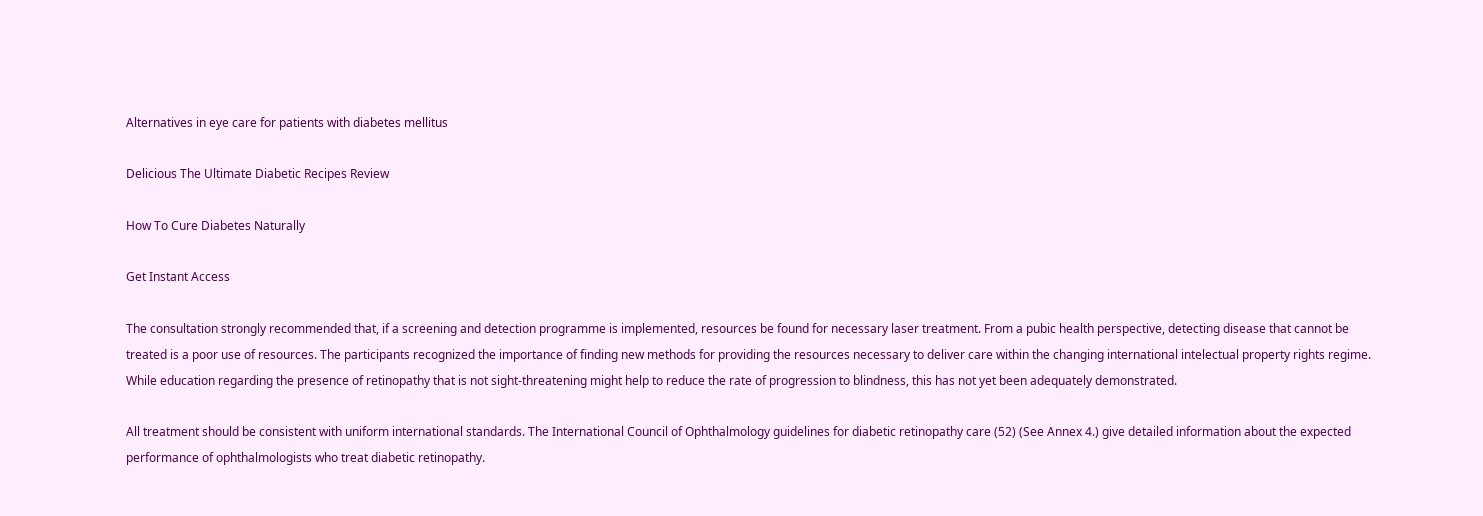Alternatives in eye care for patients with diabetes mellitus

Delicious The Ultimate Diabetic Recipes Review

How To Cure Diabetes Naturally

Get Instant Access

The consultation strongly recommended that, if a screening and detection programme is implemented, resources be found for necessary laser treatment. From a pubic health perspective, detecting disease that cannot be treated is a poor use of resources. The participants recognized the importance of finding new methods for providing the resources necessary to deliver care within the changing international intelectual property rights regime. While education regarding the presence of retinopathy that is not sight-threatening might help to reduce the rate of progression to blindness, this has not yet been adequately demonstrated.

All treatment should be consistent with uniform international standards. The International Council of Ophthalmology guidelines for diabetic retinopathy care (52) (See Annex 4.) give detailed information about the expected performance of ophthalmologists who treat diabetic retinopathy.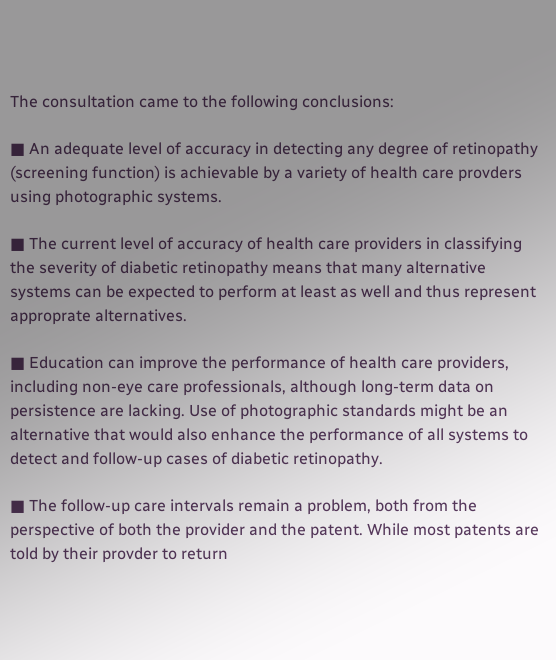The consultation came to the following conclusions:

■ An adequate level of accuracy in detecting any degree of retinopathy (screening function) is achievable by a variety of health care provders using photographic systems.

■ The current level of accuracy of health care providers in classifying the severity of diabetic retinopathy means that many alternative systems can be expected to perform at least as well and thus represent approprate alternatives.

■ Education can improve the performance of health care providers, including non-eye care professionals, although long-term data on persistence are lacking. Use of photographic standards might be an alternative that would also enhance the performance of all systems to detect and follow-up cases of diabetic retinopathy.

■ The follow-up care intervals remain a problem, both from the perspective of both the provider and the patent. While most patents are told by their provder to return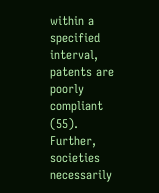within a specified interval, patents are poorly compliant (55). Further, societies necessarily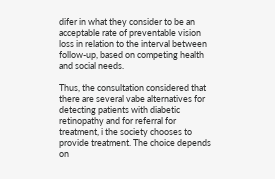difer in what they consider to be an acceptable rate of preventable vision loss in relation to the interval between follow-up, based on competing health and social needs.

Thus, the consultation considered that there are several vabe alternatives for detecting patients with diabetic retinopathy and for referral for treatment, i the society chooses to provide treatment. The choice depends on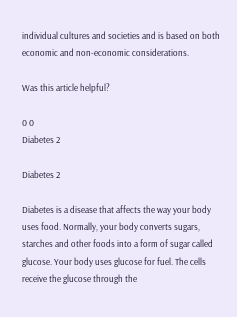individual cultures and societies and is based on both economic and non-economic considerations.

Was this article helpful?

0 0
Diabetes 2

Diabetes 2

Diabetes is a disease that affects the way your body uses food. Normally, your body converts sugars, starches and other foods into a form of sugar called glucose. Your body uses glucose for fuel. The cells receive the glucose through the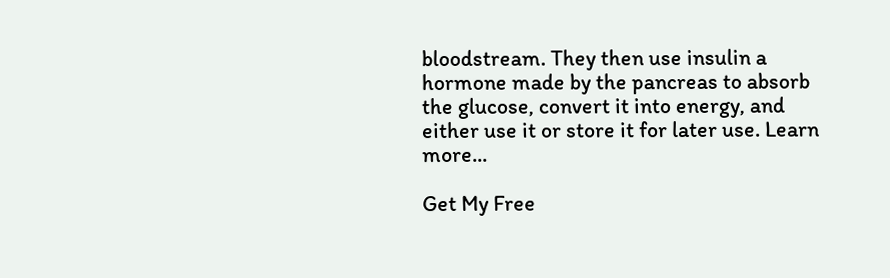bloodstream. They then use insulin a hormone made by the pancreas to absorb the glucose, convert it into energy, and either use it or store it for later use. Learn more...

Get My Free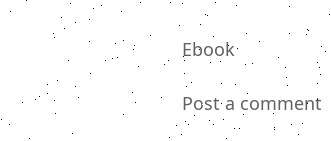Ebook

Post a comment